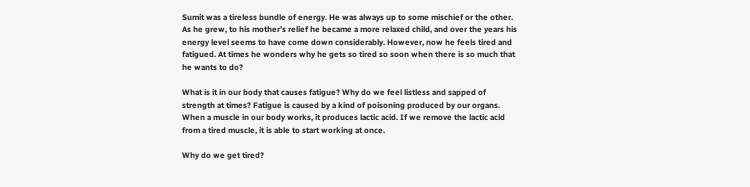Sumit was a tireless bundle of energy. He was always up to some mischief or the other. As he grew, to his mother’s relief he became a more relaxed child, and over the years his energy level seems to have come down considerably. However, now he feels tired and fatigued. At times he wonders why he gets so tired so soon when there is so much that he wants to do?

What is it in our body that causes fatigue? Why do we feel listless and sapped of strength at times? Fatigue is caused by a kind of poisoning produced by our organs. When a muscle in our body works, it produces lactic acid. If we remove the lactic acid from a tired muscle, it is able to start working at once.

Why do we get tired?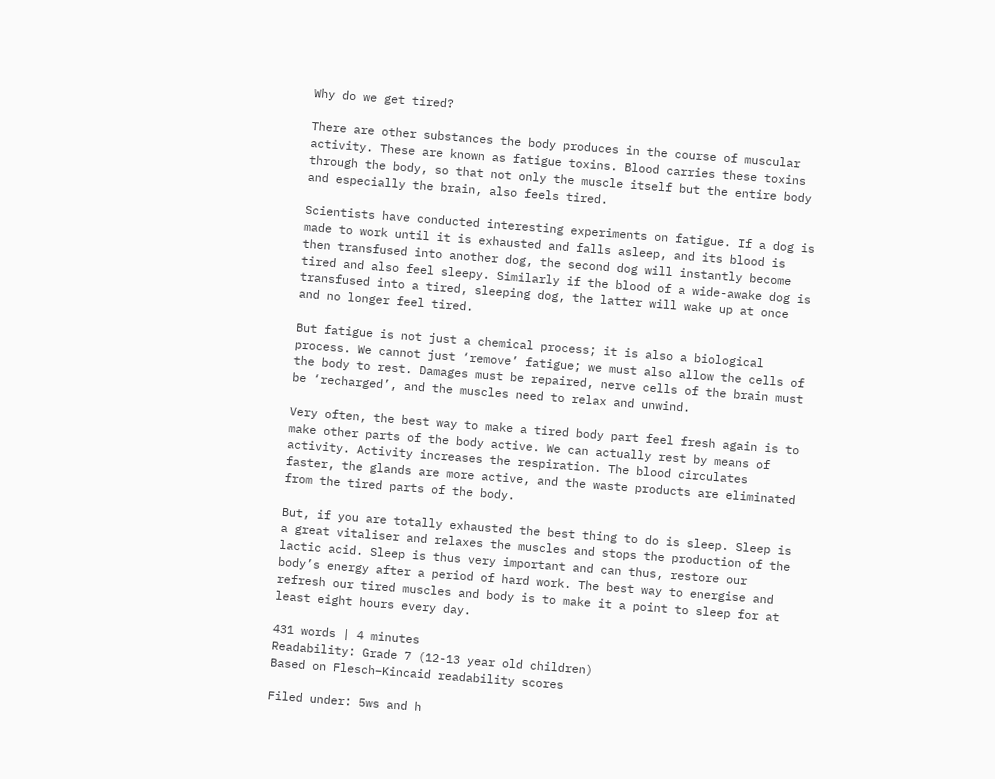Why do we get tired?

There are other substances the body produces in the course of muscular activity. These are known as fatigue toxins. Blood carries these toxins through the body, so that not only the muscle itself but the entire body and especially the brain, also feels tired.

Scientists have conducted interesting experiments on fatigue. If a dog is made to work until it is exhausted and falls asleep, and its blood is then transfused into another dog, the second dog will instantly become tired and also feel sleepy. Similarly if the blood of a wide-awake dog is transfused into a tired, sleeping dog, the latter will wake up at once and no longer feel tired.

But fatigue is not just a chemical process; it is also a biological process. We cannot just ‘remove’ fatigue; we must also allow the cells of the body to rest. Damages must be repaired, nerve cells of the brain must be ‘recharged’, and the muscles need to relax and unwind.

Very often, the best way to make a tired body part feel fresh again is to make other parts of the body active. We can actually rest by means of activity. Activity increases the respiration. The blood circulates faster, the glands are more active, and the waste products are eliminated from the tired parts of the body.

But, if you are totally exhausted the best thing to do is sleep. Sleep is a great vitaliser and relaxes the muscles and stops the production of the lactic acid. Sleep is thus very important and can thus, restore our body’s energy after a period of hard work. The best way to energise and refresh our tired muscles and body is to make it a point to sleep for at least eight hours every day.

431 words | 4 minutes
Readability: Grade 7 (12-13 year old children)
Based on Flesch–Kincaid readability scores

Filed under: 5ws and h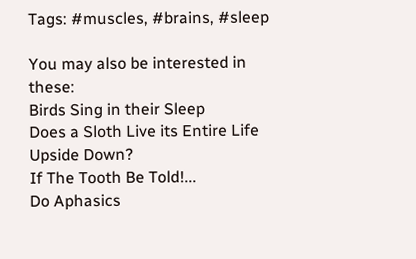Tags: #muscles, #brains, #sleep

You may also be interested in these:
Birds Sing in their Sleep
Does a Sloth Live its Entire Life Upside Down?
If The Tooth Be Told!...
Do Aphasics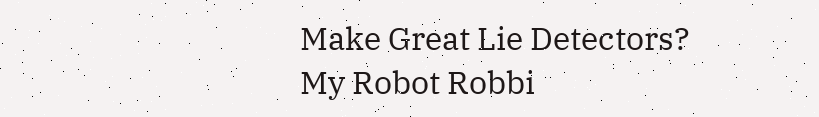Make Great Lie Detectors?
My Robot Robbi